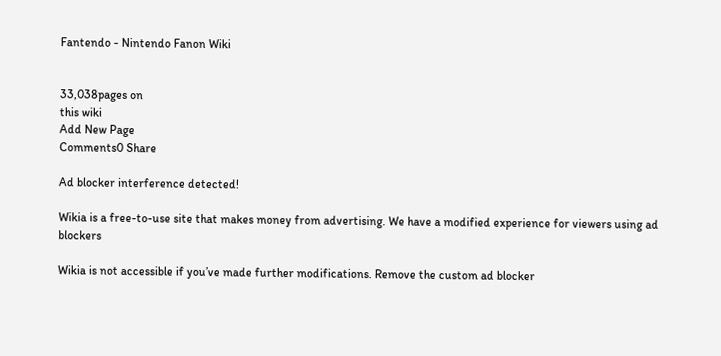Fantendo - Nintendo Fanon Wiki


33,038pages on
this wiki
Add New Page
Comments0 Share

Ad blocker interference detected!

Wikia is a free-to-use site that makes money from advertising. We have a modified experience for viewers using ad blockers

Wikia is not accessible if you’ve made further modifications. Remove the custom ad blocker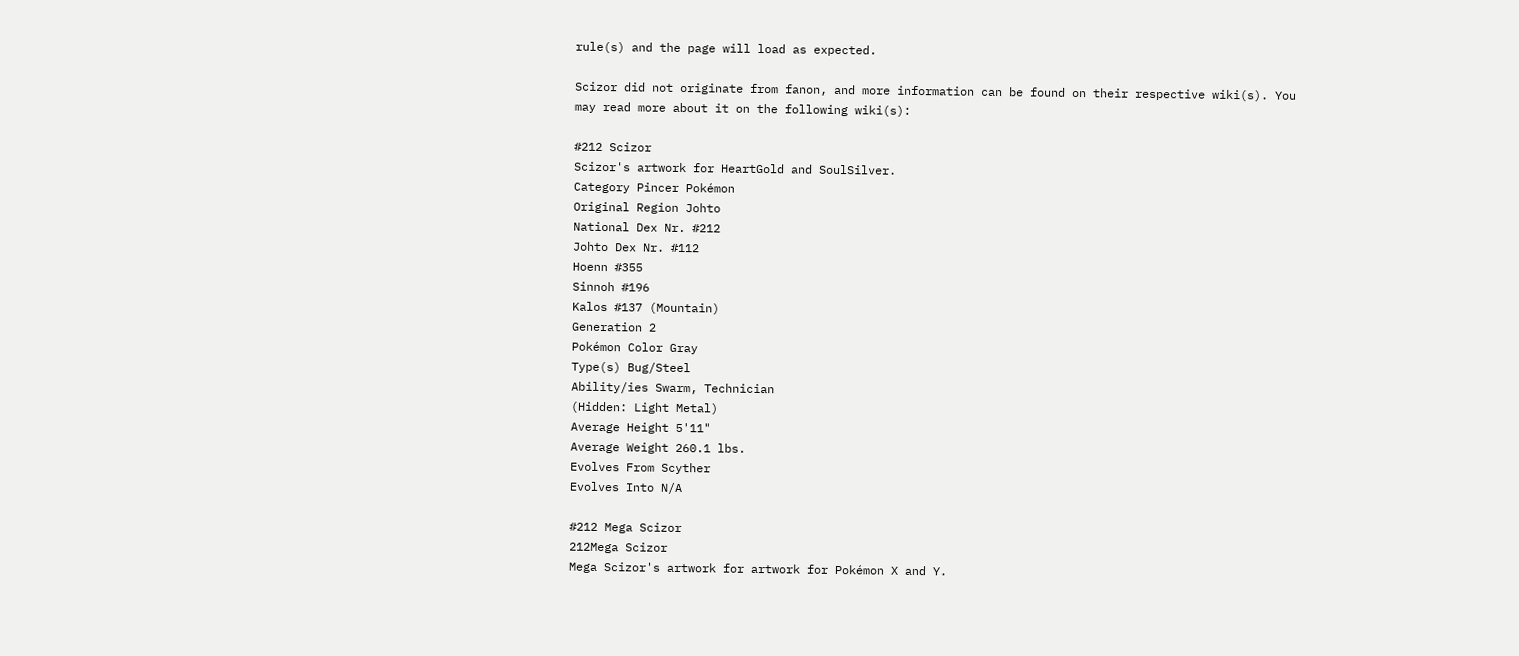rule(s) and the page will load as expected.

Scizor did not originate from fanon, and more information can be found on their respective wiki(s). You may read more about it on the following wiki(s):

#212 Scizor
Scizor's artwork for HeartGold and SoulSilver.
Category Pincer Pokémon
Original Region Johto
National Dex Nr. #212
Johto Dex Nr. #112
Hoenn #355
Sinnoh #196
Kalos #137 (Mountain)
Generation 2
Pokémon Color Gray
Type(s) Bug/Steel
Ability/ies Swarm, Technician
(Hidden: Light Metal)
Average Height 5'11"
Average Weight 260.1 lbs.
Evolves From Scyther
Evolves Into N/A

#212 Mega Scizor
212Mega Scizor
Mega Scizor's artwork for artwork for Pokémon X and Y.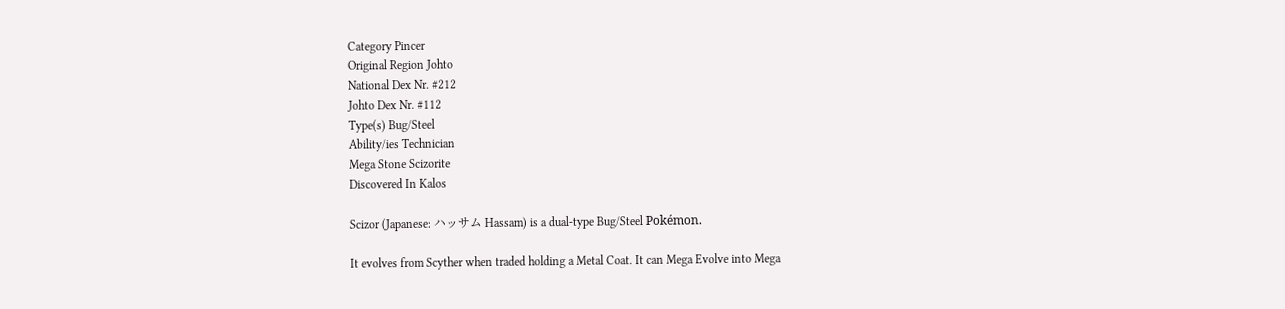Category Pincer
Original Region Johto
National Dex Nr. #212
Johto Dex Nr. #112
Type(s) Bug/Steel
Ability/ies Technician
Mega Stone Scizorite
Discovered In Kalos

Scizor (Japanese: ハッサム Hassam) is a dual-type Bug/Steel Pokémon.

It evolves from Scyther when traded holding a Metal Coat. It can Mega Evolve into Mega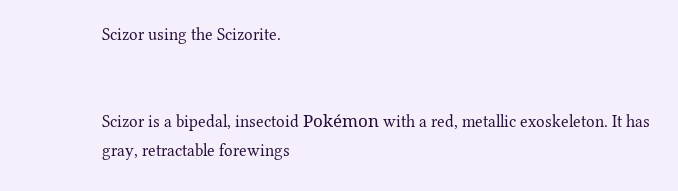Scizor using the Scizorite.


Scizor is a bipedal, insectoid Pokémon with a red, metallic exoskeleton. It has gray, retractable forewings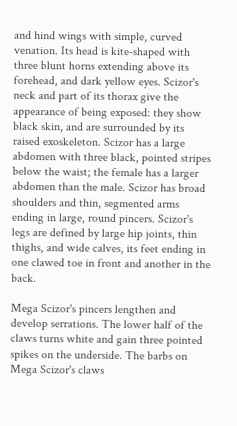and hind wings with simple, curved venation. Its head is kite-shaped with three blunt horns extending above its forehead, and dark yellow eyes. Scizor's neck and part of its thorax give the appearance of being exposed: they show black skin, and are surrounded by its raised exoskeleton. Scizor has a large abdomen with three black, pointed stripes below the waist; the female has a larger abdomen than the male. Scizor has broad shoulders and thin, segmented arms ending in large, round pincers. Scizor's legs are defined by large hip joints, thin thighs, and wide calves, its feet ending in one clawed toe in front and another in the back.

Mega Scizor's pincers lengthen and develop serrations. The lower half of the claws turns white and gain three pointed spikes on the underside. The barbs on Mega Scizor's claws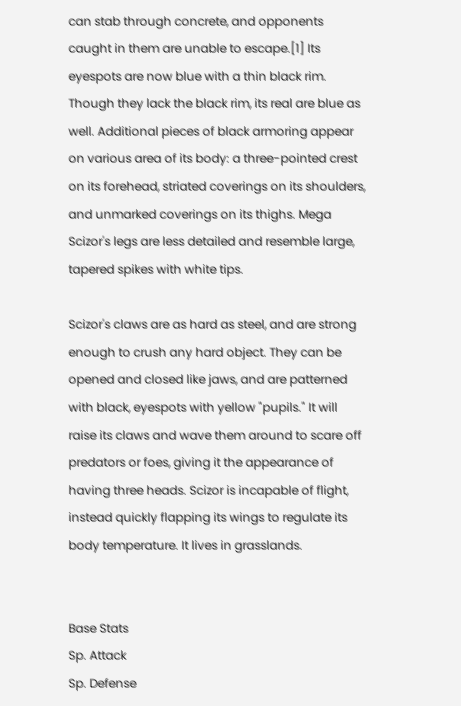can stab through concrete, and opponents caught in them are unable to escape.[1] Its eyespots are now blue with a thin black rim. Though they lack the black rim, its real are blue as well. Additional pieces of black armoring appear on various area of its body: a three-pointed crest on its forehead, striated coverings on its shoulders, and unmarked coverings on its thighs. Mega Scizor's legs are less detailed and resemble large, tapered spikes with white tips.

Scizor's claws are as hard as steel, and are strong enough to crush any hard object. They can be opened and closed like jaws, and are patterned with black, eyespots with yellow "pupils." It will raise its claws and wave them around to scare off predators or foes, giving it the appearance of having three heads. Scizor is incapable of flight, instead quickly flapping its wings to regulate its body temperature. It lives in grasslands.


Base Stats
Sp. Attack
Sp. Defense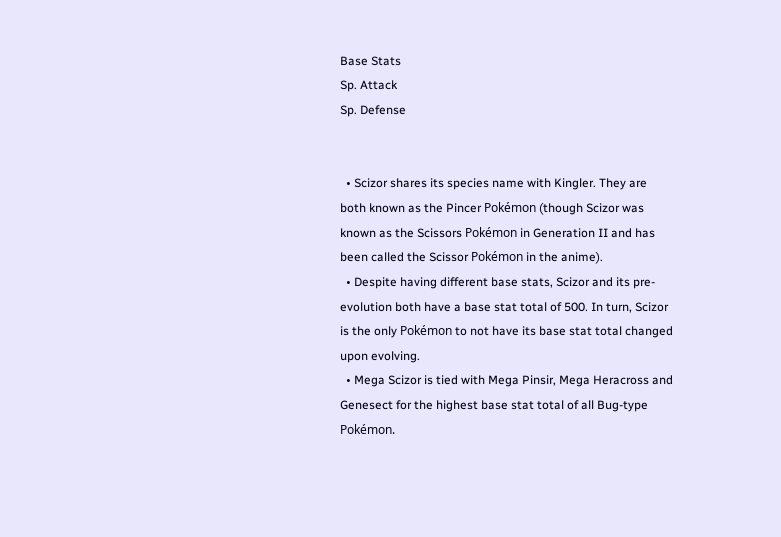Base Stats
Sp. Attack
Sp. Defense


  • Scizor shares its species name with Kingler. They are both known as the Pincer Pokémon (though Scizor was known as the Scissors Pokémon in Generation II and has been called the Scissor Pokémon in the anime).
  • Despite having different base stats, Scizor and its pre-evolution both have a base stat total of 500. In turn, Scizor is the only Pokémon to not have its base stat total changed upon evolving.
  • Mega Scizor is tied with Mega Pinsir, Mega Heracross and Genesect for the highest base stat total of all Bug-type Pokémon.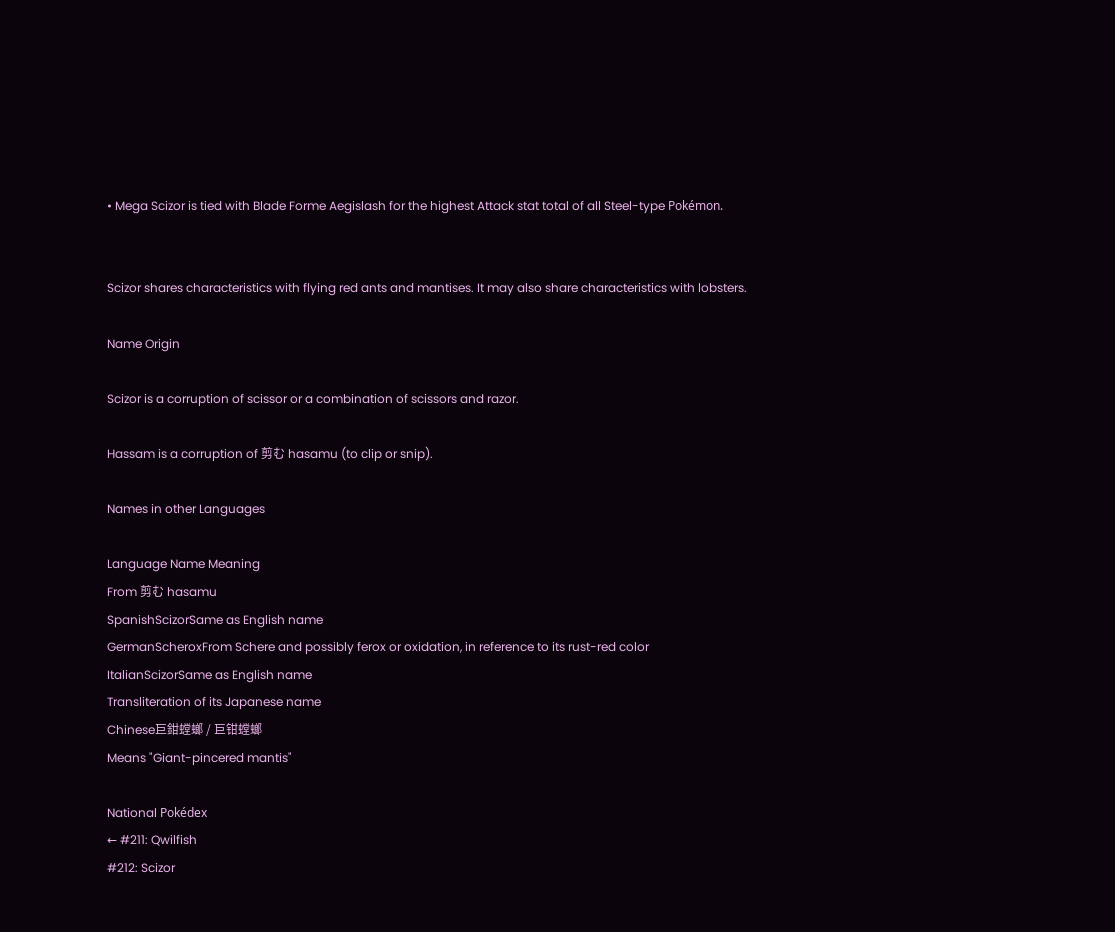• Mega Scizor is tied with Blade Forme Aegislash for the highest Attack stat total of all Steel-type Pokémon.


Scizor shares characteristics with flying red ants and mantises. It may also share characteristics with lobsters.

Name Origin

Scizor is a corruption of scissor or a combination of scissors and razor.

Hassam is a corruption of 剪む hasamu (to clip or snip).

Names in other Languages

Language Name Meaning
From 剪む hasamu
SpanishScizorSame as English name
GermanScheroxFrom Schere and possibly ferox or oxidation, in reference to its rust-red color
ItalianScizorSame as English name
Transliteration of its Japanese name
Chinese巨鉗螳螂 / 巨钳螳螂
Means "Giant-pincered mantis"

National Pokédex
← #211: Qwilfish
#212: Scizor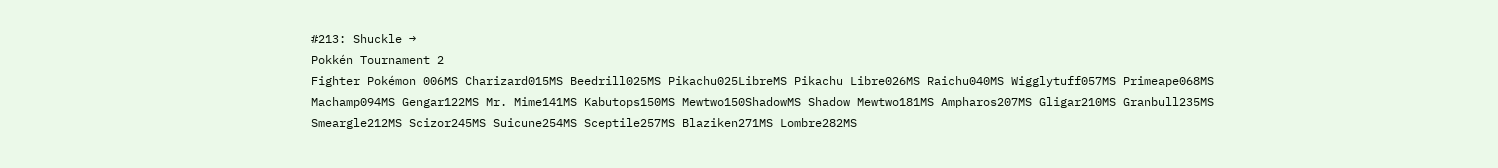#213: Shuckle →
Pokkén Tournament 2
Fighter Pokémon 006MS Charizard015MS Beedrill025MS Pikachu025LibreMS Pikachu Libre026MS Raichu040MS Wigglytuff057MS Primeape068MS Machamp094MS Gengar122MS Mr. Mime141MS Kabutops150MS Mewtwo150ShadowMS Shadow Mewtwo181MS Ampharos207MS Gligar210MS Granbull235MS Smeargle212MS Scizor245MS Suicune254MS Sceptile257MS Blaziken271MS Lombre282MS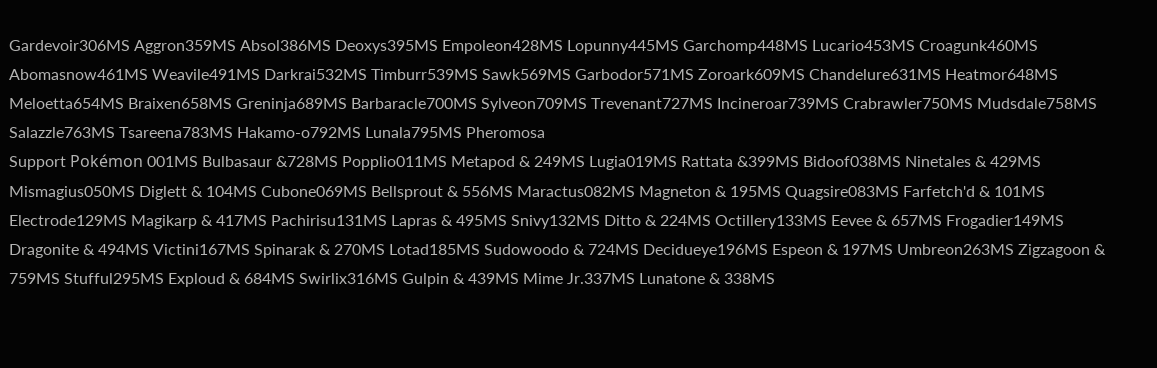Gardevoir306MS Aggron359MS Absol386MS Deoxys395MS Empoleon428MS Lopunny445MS Garchomp448MS Lucario453MS Croagunk460MS Abomasnow461MS Weavile491MS Darkrai532MS Timburr539MS Sawk569MS Garbodor571MS Zoroark609MS Chandelure631MS Heatmor648MS Meloetta654MS Braixen658MS Greninja689MS Barbaracle700MS Sylveon709MS Trevenant727MS Incineroar739MS Crabrawler750MS Mudsdale758MS Salazzle763MS Tsareena783MS Hakamo-o792MS Lunala795MS Pheromosa
Support Pokémon 001MS Bulbasaur &728MS Popplio011MS Metapod & 249MS Lugia019MS Rattata &399MS Bidoof038MS Ninetales & 429MS Mismagius050MS Diglett & 104MS Cubone069MS Bellsprout & 556MS Maractus082MS Magneton & 195MS Quagsire083MS Farfetch'd & 101MS Electrode129MS Magikarp & 417MS Pachirisu131MS Lapras & 495MS Snivy132MS Ditto & 224MS Octillery133MS Eevee & 657MS Frogadier149MS Dragonite & 494MS Victini167MS Spinarak & 270MS Lotad185MS Sudowoodo & 724MS Decidueye196MS Espeon & 197MS Umbreon263MS Zigzagoon & 759MS Stufful295MS Exploud & 684MS Swirlix316MS Gulpin & 439MS Mime Jr.337MS Lunatone & 338MS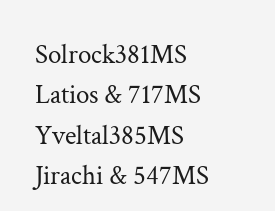Solrock381MS Latios & 717MS Yveltal385MS Jirachi & 547MS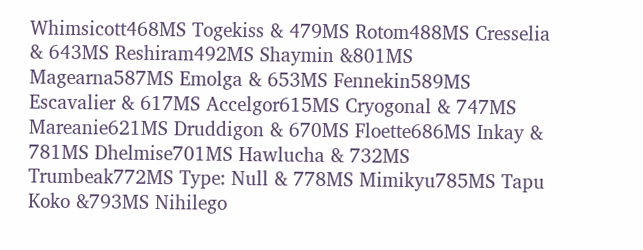Whimsicott468MS Togekiss & 479MS Rotom488MS Cresselia & 643MS Reshiram492MS Shaymin &801MS Magearna587MS Emolga & 653MS Fennekin589MS Escavalier & 617MS Accelgor615MS Cryogonal & 747MS Mareanie621MS Druddigon & 670MS Floette686MS Inkay & 781MS Dhelmise701MS Hawlucha & 732MS Trumbeak772MS Type: Null & 778MS Mimikyu785MS Tapu Koko &793MS Nihilego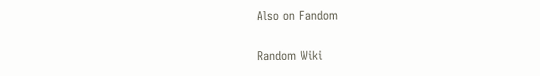Also on Fandom

Random Wiki